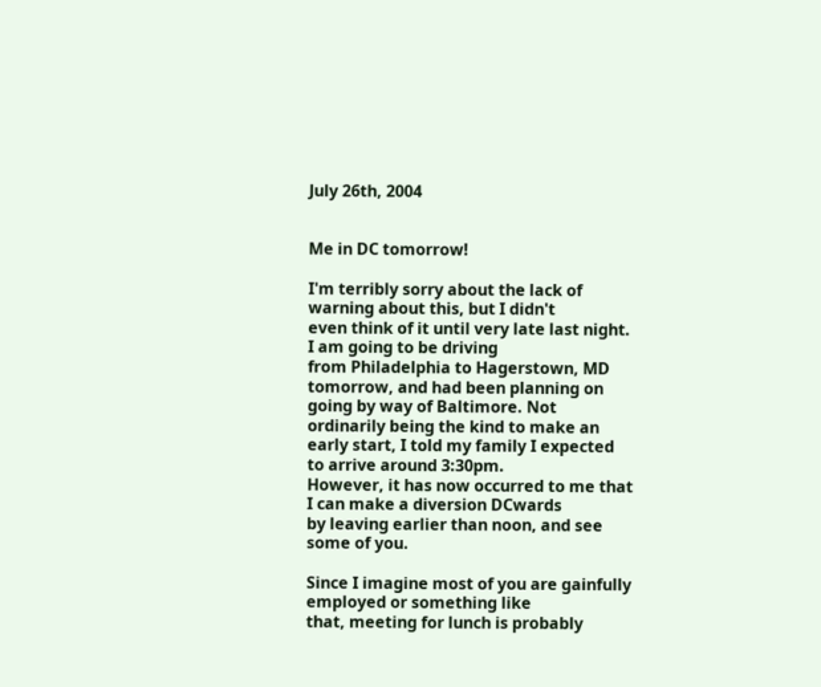July 26th, 2004


Me in DC tomorrow!

I'm terribly sorry about the lack of warning about this, but I didn't
even think of it until very late last night. I am going to be driving
from Philadelphia to Hagerstown, MD tomorrow, and had been planning on
going by way of Baltimore. Not ordinarily being the kind to make an
early start, I told my family I expected to arrive around 3:30pm.
However, it has now occurred to me that I can make a diversion DCwards
by leaving earlier than noon, and see some of you.

Since I imagine most of you are gainfully employed or something like
that, meeting for lunch is probably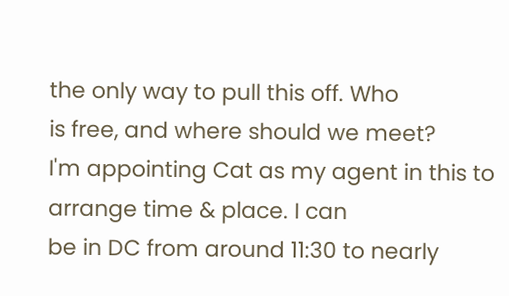the only way to pull this off. Who
is free, and where should we meet?
I'm appointing Cat as my agent in this to arrange time & place. I can
be in DC from around 11:30 to nearly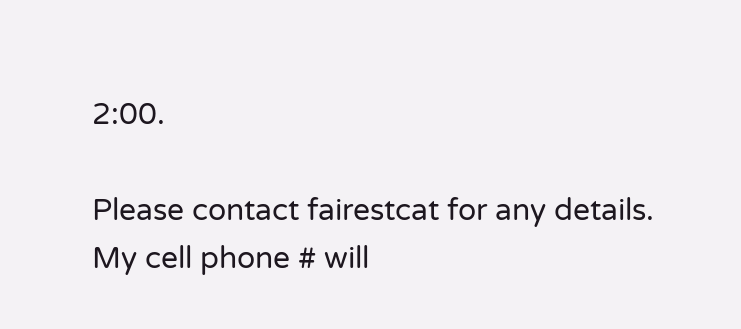2:00.

Please contact fairestcat for any details. My cell phone # will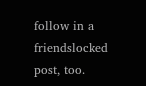follow in a friendslocked post, too.